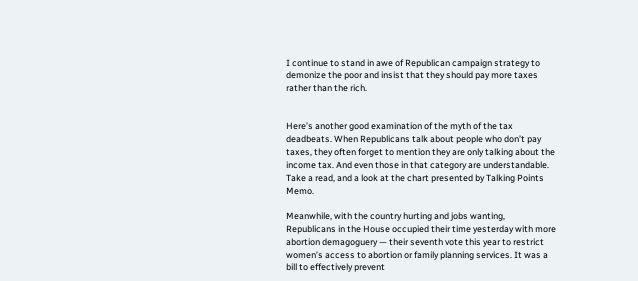I continue to stand in awe of Republican campaign strategy to demonize the poor and insist that they should pay more taxes rather than the rich.


Here’s another good examination of the myth of the tax deadbeats. When Republicans talk about people who don’t pay taxes, they often forget to mention they are only talking about the income tax. And even those in that category are understandable. Take a read, and a look at the chart presented by Talking Points Memo.

Meanwhile, with the country hurting and jobs wanting, Republicans in the House occupied their time yesterday with more abortion demagoguery — their seventh vote this year to restrict women’s access to abortion or family planning services. It was a bill to effectively prevent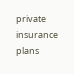private insurance plans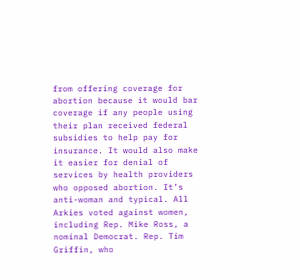from offering coverage for abortion because it would bar coverage if any people using their plan received federal subsidies to help pay for insurance. It would also make it easier for denial of services by health providers who opposed abortion. It’s anti-woman and typical. All Arkies voted against women, including Rep. Mike Ross, a nominal Democrat. Rep. Tim Griffin, who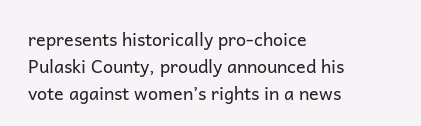represents historically pro-choice Pulaski County, proudly announced his vote against women’s rights in a news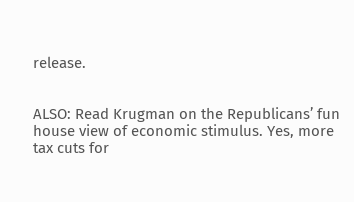release.


ALSO: Read Krugman on the Republicans’ fun house view of economic stimulus. Yes, more tax cuts for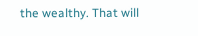the wealthy. That will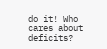do it! Who cares about deficits?